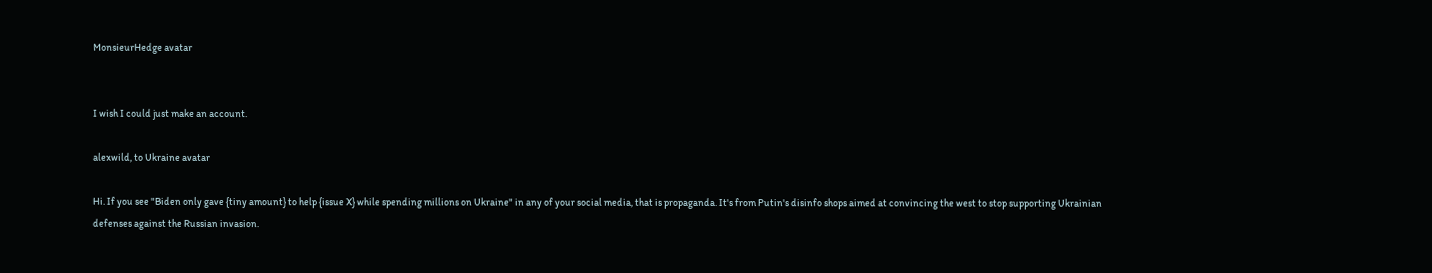MonsieurHedge avatar


I wish I could just make an account.

alexwild, to Ukraine avatar

Hi. If you see "Biden only gave {tiny amount} to help {issue X} while spending millions on Ukraine" in any of your social media, that is propaganda. It's from Putin's disinfo shops aimed at convincing the west to stop supporting Ukrainian defenses against the Russian invasion.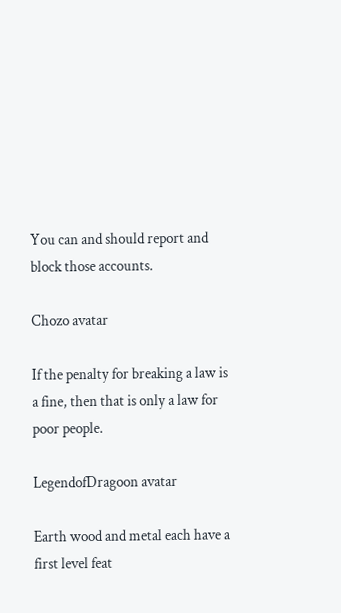You can and should report and block those accounts.

Chozo avatar

If the penalty for breaking a law is a fine, then that is only a law for poor people.

LegendofDragoon avatar

Earth wood and metal each have a first level feat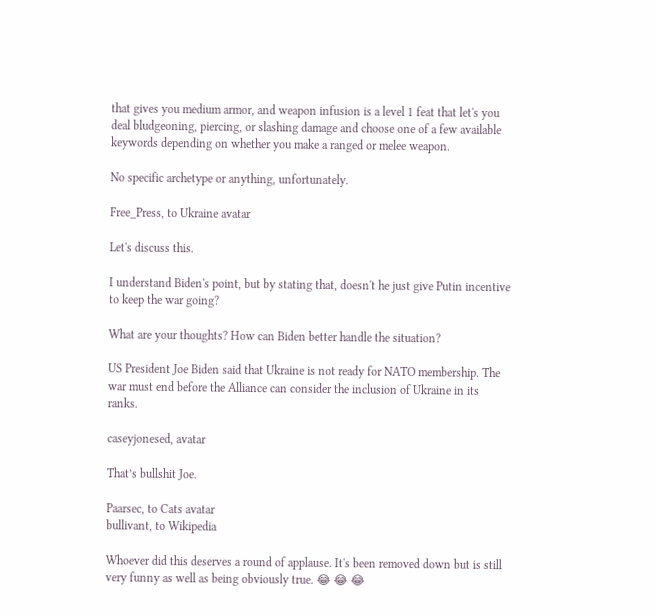that gives you medium armor, and weapon infusion is a level 1 feat that let's you deal bludgeoning, piercing, or slashing damage and choose one of a few available keywords depending on whether you make a ranged or melee weapon.

No specific archetype or anything, unfortunately.

Free_Press, to Ukraine avatar

Let's discuss this.

I understand Biden's point, but by stating that, doesn't he just give Putin incentive to keep the war going?

What are your thoughts? How can Biden better handle the situation?

US President Joe Biden said that Ukraine is not ready for NATO membership. The war must end before the Alliance can consider the inclusion of Ukraine in its ranks.

caseyjonesed, avatar

That’s bullshit Joe.

Paarsec, to Cats avatar
bullivant, to Wikipedia

Whoever did this deserves a round of applause. It's been removed down but is still very funny as well as being obviously true. 😂 😂 😂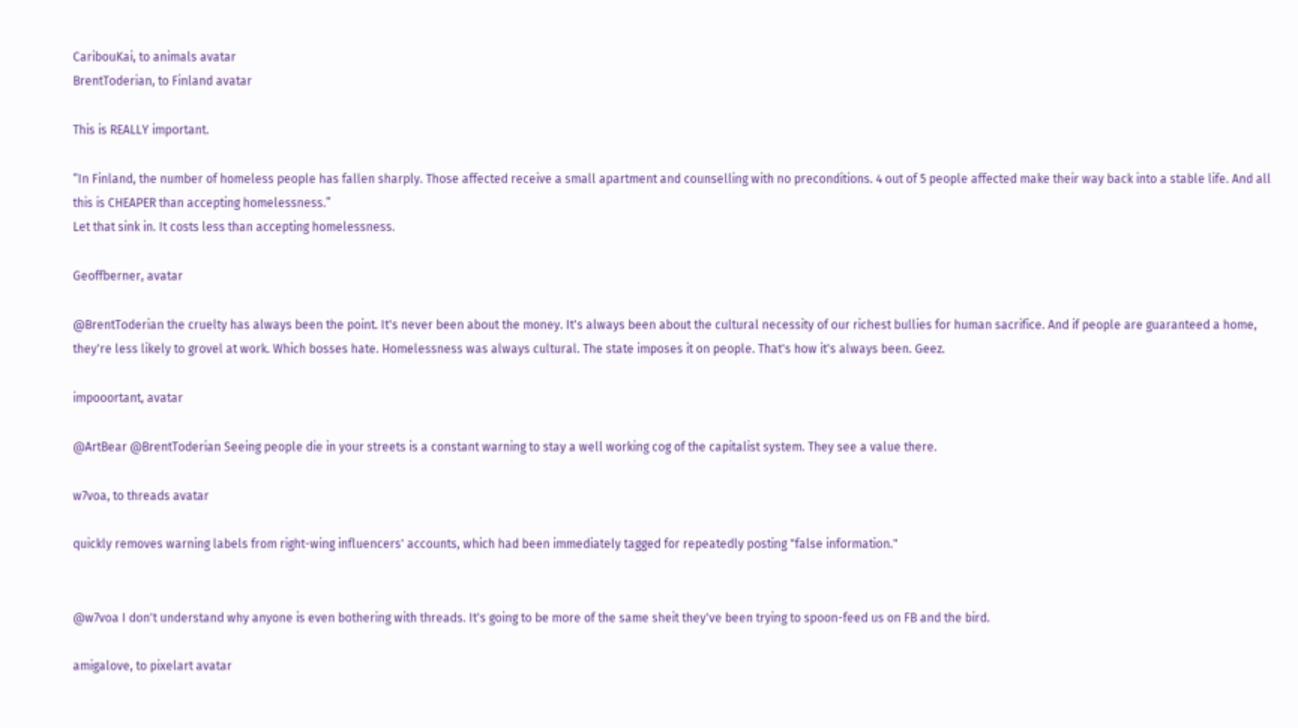CaribouKai, to animals avatar
BrentToderian, to Finland avatar

This is REALLY important.

“In Finland, the number of homeless people has fallen sharply. Those affected receive a small apartment and counselling with no preconditions. 4 out of 5 people affected make their way back into a stable life. And all this is CHEAPER than accepting homelessness.”
Let that sink in. It costs less than accepting homelessness.

Geoffberner, avatar

@BrentToderian the cruelty has always been the point. It's never been about the money. It's always been about the cultural necessity of our richest bullies for human sacrifice. And if people are guaranteed a home, they're less likely to grovel at work. Which bosses hate. Homelessness was always cultural. The state imposes it on people. That's how it's always been. Geez.

impooortant, avatar

@ArtBear @BrentToderian Seeing people die in your streets is a constant warning to stay a well working cog of the capitalist system. They see a value there.

w7voa, to threads avatar

quickly removes warning labels from right-wing influencers' accounts, which had been immediately tagged for repeatedly posting "false information."


@w7voa I don't understand why anyone is even bothering with threads. It's going to be more of the same sheit they've been trying to spoon-feed us on FB and the bird.

amigalove, to pixelart avatar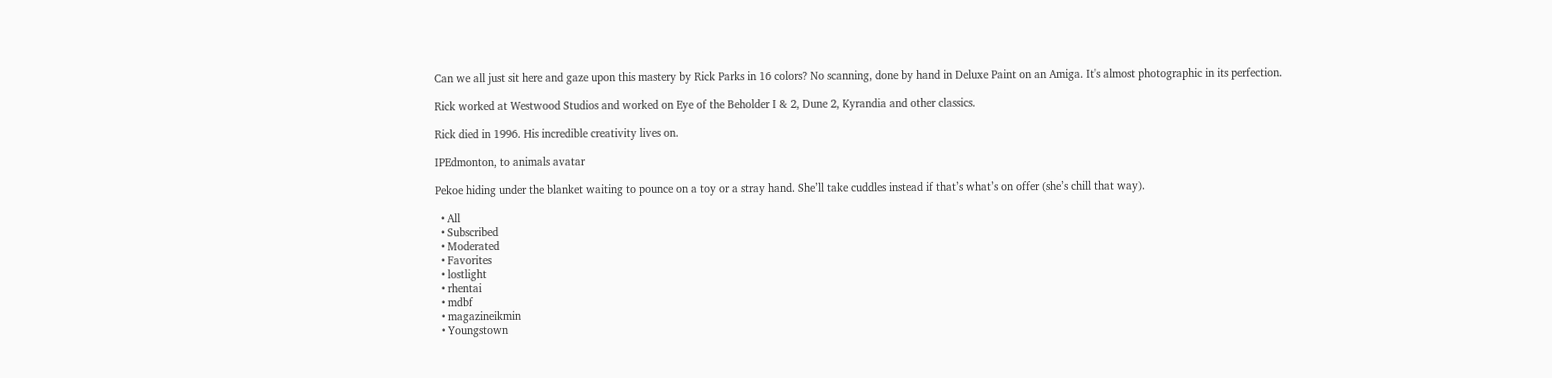Can we all just sit here and gaze upon this mastery by Rick Parks in 16 colors? No scanning, done by hand in Deluxe Paint on an Amiga. It's almost photographic in its perfection.

Rick worked at Westwood Studios and worked on Eye of the Beholder I & 2, Dune 2, Kyrandia and other classics.

Rick died in 1996. His incredible creativity lives on.

IPEdmonton, to animals avatar

Pekoe hiding under the blanket waiting to pounce on a toy or a stray hand. She’ll take cuddles instead if that’s what’s on offer (she’s chill that way).

  • All
  • Subscribed
  • Moderated
  • Favorites
  • lostlight
  • rhentai
  • mdbf
  • magazineikmin
  • Youngstown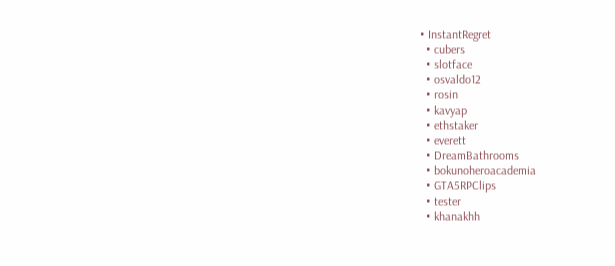• InstantRegret
  • cubers
  • slotface
  • osvaldo12
  • rosin
  • kavyap
  • ethstaker
  • everett
  • DreamBathrooms
  • bokunoheroacademia
  • GTA5RPClips
  • tester
  • khanakhh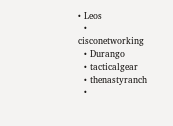• Leos
  • cisconetworking
  • Durango
  • tacticalgear
  • thenastyranch
  •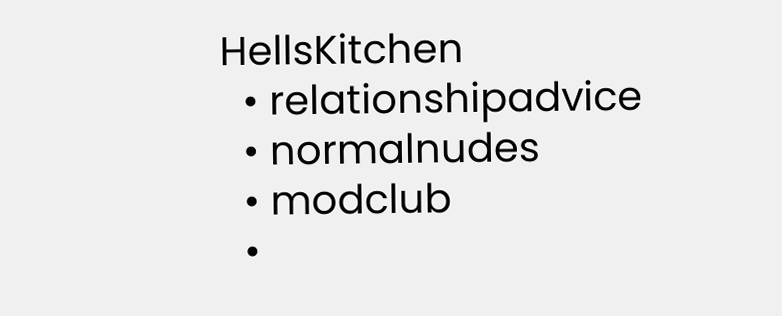HellsKitchen
  • relationshipadvice
  • normalnudes
  • modclub
  •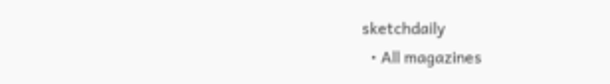sketchdaily
  • All magazines